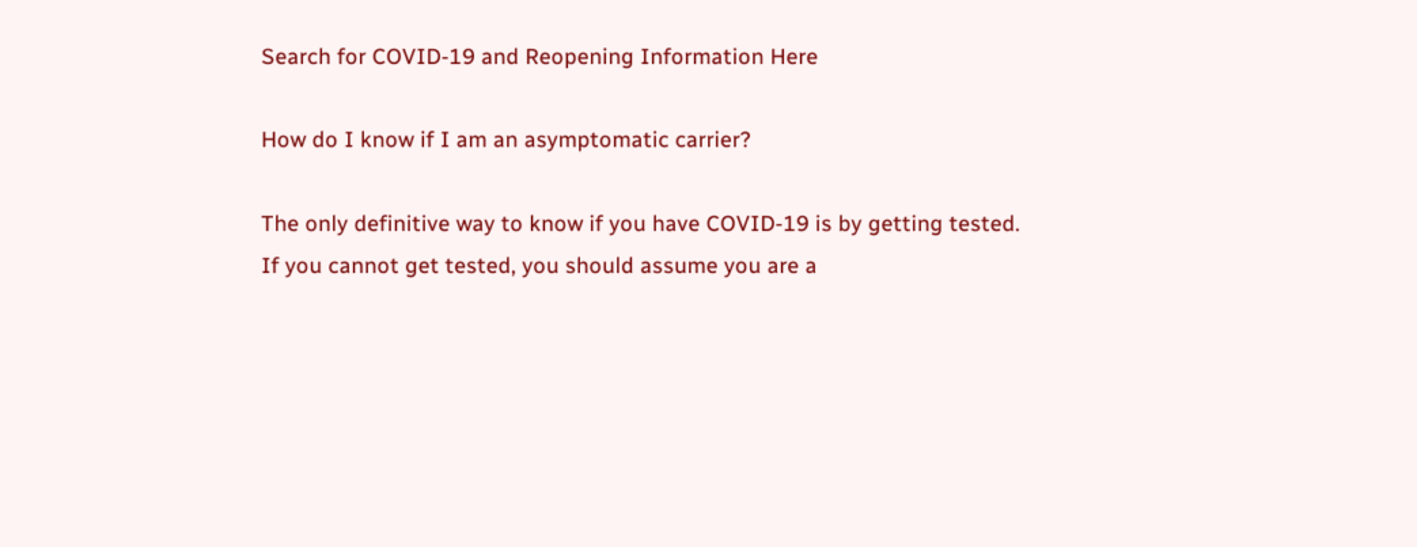Search for COVID-19 and Reopening Information Here

How do I know if I am an asymptomatic carrier?

The only definitive way to know if you have COVID-19 is by getting tested. If you cannot get tested, you should assume you are a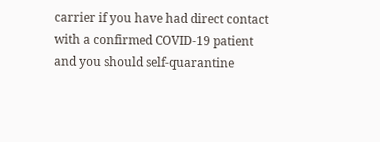carrier if you have had direct contact with a confirmed COVID-19 patient and you should self-quarantine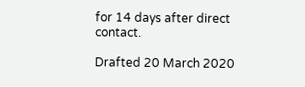for 14 days after direct contact.

Drafted 20 March 2020